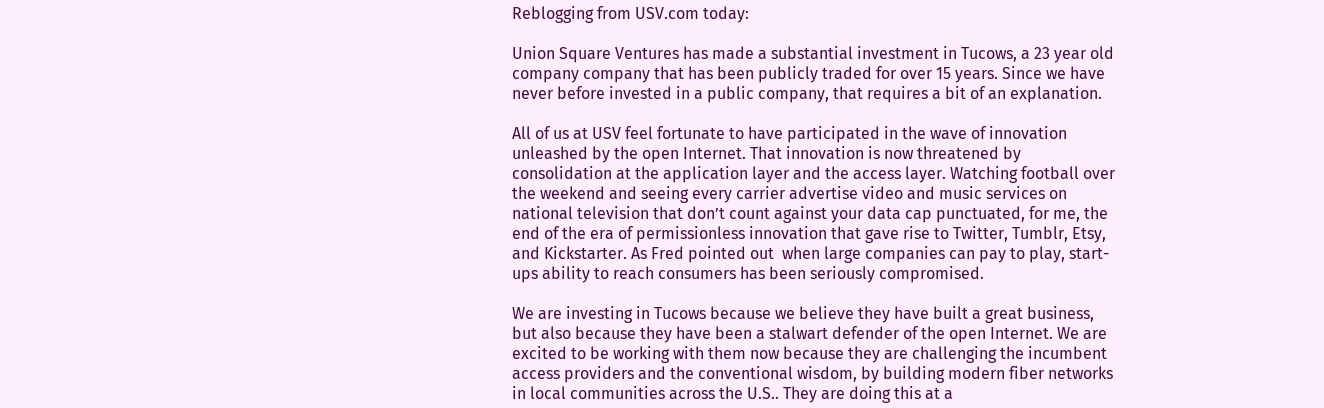Reblogging from USV.com today:

Union Square Ventures has made a substantial investment in Tucows, a 23 year old company company that has been publicly traded for over 15 years. Since we have never before invested in a public company, that requires a bit of an explanation.

All of us at USV feel fortunate to have participated in the wave of innovation unleashed by the open Internet. That innovation is now threatened by consolidation at the application layer and the access layer. Watching football over the weekend and seeing every carrier advertise video and music services on national television that don’t count against your data cap punctuated, for me, the end of the era of permissionless innovation that gave rise to Twitter, Tumblr, Etsy, and Kickstarter. As Fred pointed out  when large companies can pay to play, start-ups ability to reach consumers has been seriously compromised.

We are investing in Tucows because we believe they have built a great business, but also because they have been a stalwart defender of the open Internet. We are excited to be working with them now because they are challenging the incumbent access providers and the conventional wisdom, by building modern fiber networks in local communities across the U.S.. They are doing this at a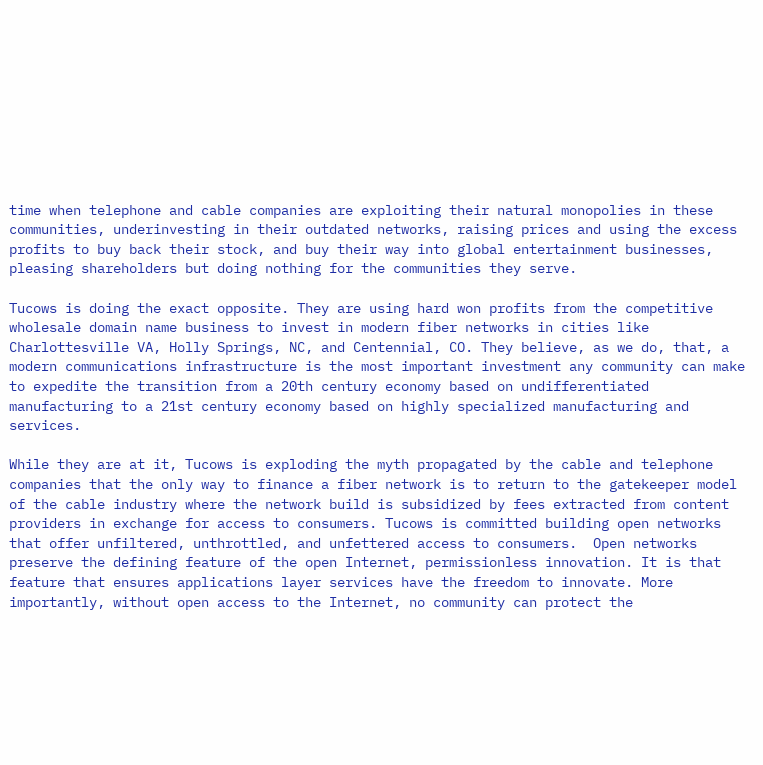time when telephone and cable companies are exploiting their natural monopolies in these communities, underinvesting in their outdated networks, raising prices and using the excess profits to buy back their stock, and buy their way into global entertainment businesses, pleasing shareholders but doing nothing for the communities they serve.

Tucows is doing the exact opposite. They are using hard won profits from the competitive wholesale domain name business to invest in modern fiber networks in cities like Charlottesville VA, Holly Springs, NC, and Centennial, CO. They believe, as we do, that, a modern communications infrastructure is the most important investment any community can make to expedite the transition from a 20th century economy based on undifferentiated manufacturing to a 21st century economy based on highly specialized manufacturing and services.

While they are at it, Tucows is exploding the myth propagated by the cable and telephone companies that the only way to finance a fiber network is to return to the gatekeeper model of the cable industry where the network build is subsidized by fees extracted from content providers in exchange for access to consumers. Tucows is committed building open networks that offer unfiltered, unthrottled, and unfettered access to consumers.  Open networks preserve the defining feature of the open Internet, permissionless innovation. It is that feature that ensures applications layer services have the freedom to innovate. More importantly, without open access to the Internet, no community can protect the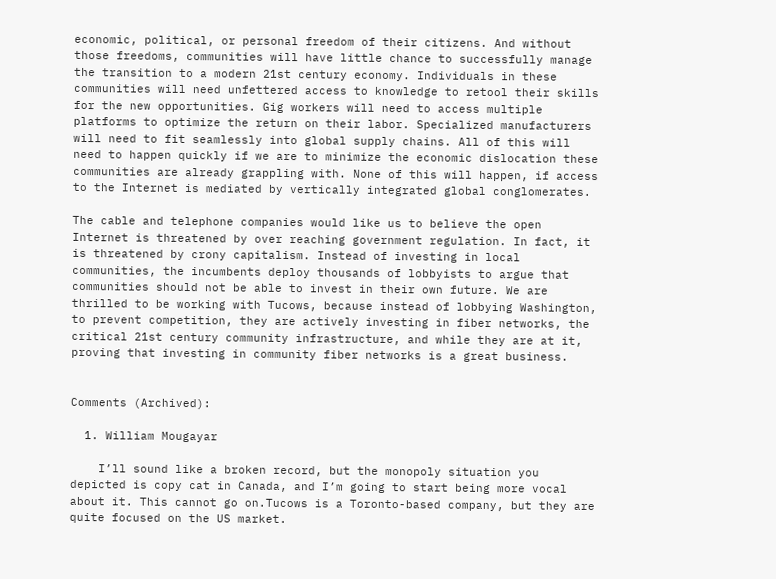economic, political, or personal freedom of their citizens. And without those freedoms, communities will have little chance to successfully manage the transition to a modern 21st century economy. Individuals in these communities will need unfettered access to knowledge to retool their skills for the new opportunities. Gig workers will need to access multiple platforms to optimize the return on their labor. Specialized manufacturers will need to fit seamlessly into global supply chains. All of this will need to happen quickly if we are to minimize the economic dislocation these communities are already grappling with. None of this will happen, if access to the Internet is mediated by vertically integrated global conglomerates.

The cable and telephone companies would like us to believe the open Internet is threatened by over reaching government regulation. In fact, it is threatened by crony capitalism. Instead of investing in local communities, the incumbents deploy thousands of lobbyists to argue that communities should not be able to invest in their own future. We are thrilled to be working with Tucows, because instead of lobbying Washington, to prevent competition, they are actively investing in fiber networks, the critical 21st century community infrastructure, and while they are at it, proving that investing in community fiber networks is a great business.


Comments (Archived):

  1. William Mougayar

    I’ll sound like a broken record, but the monopoly situation you depicted is copy cat in Canada, and I’m going to start being more vocal about it. This cannot go on.Tucows is a Toronto-based company, but they are quite focused on the US market.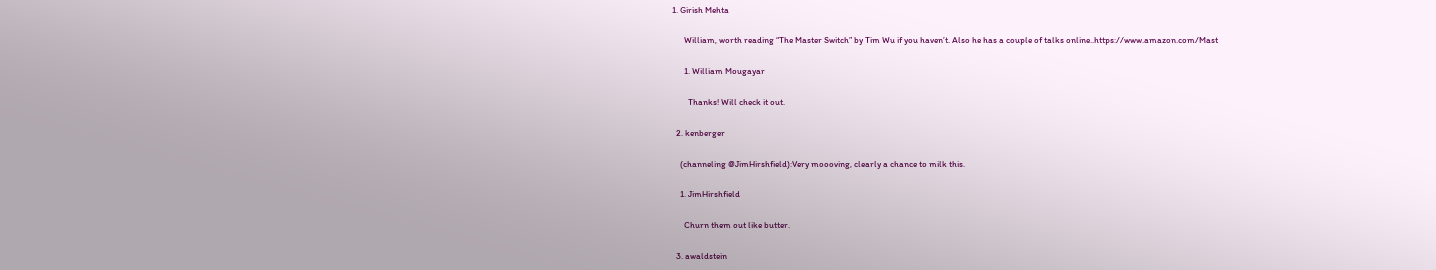1. Girish Mehta

      William, worth reading “The Master Switch” by Tim Wu if you haven’t. Also he has a couple of talks online..https://www.amazon.com/Mast

      1. William Mougayar

        Thanks! Will check it out.

  2. kenberger

    (channeling @JimHirshfield):Very moooving, clearly a chance to milk this.

    1. JimHirshfield

      Churn them out like butter.

  3. awaldstein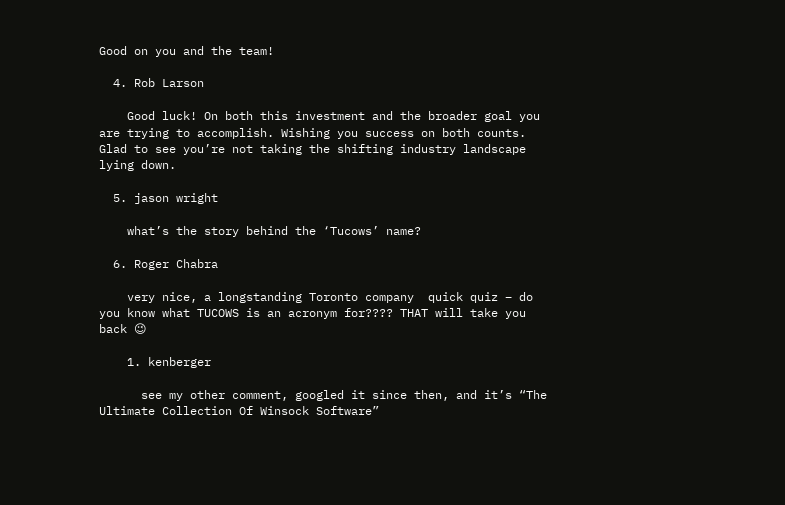Good on you and the team!

  4. Rob Larson

    Good luck! On both this investment and the broader goal you are trying to accomplish. Wishing you success on both counts. Glad to see you’re not taking the shifting industry landscape lying down.

  5. jason wright

    what’s the story behind the ‘Tucows’ name?

  6. Roger Chabra

    very nice, a longstanding Toronto company  quick quiz – do you know what TUCOWS is an acronym for???? THAT will take you back 😉

    1. kenberger

      see my other comment, googled it since then, and it’s “The Ultimate Collection Of Winsock Software”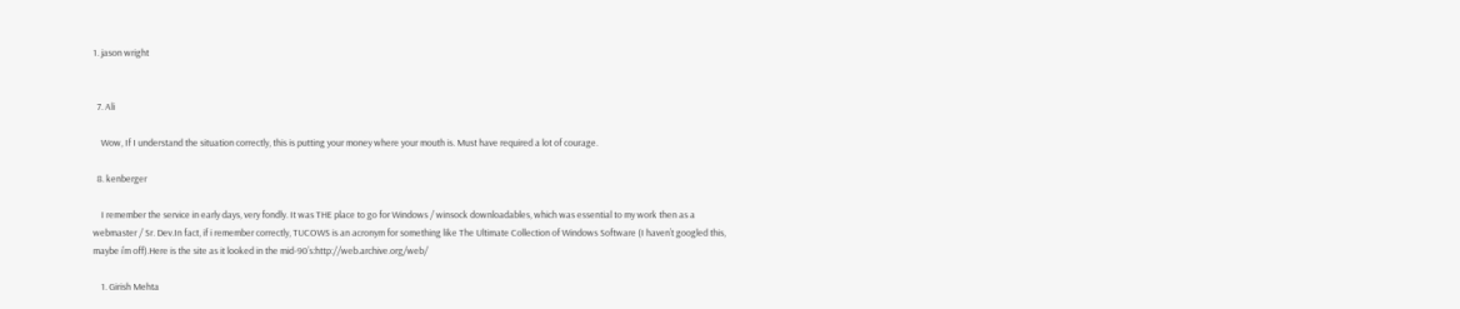1. jason wright


  7. Ali

    Wow, If I understand the situation correctly, this is putting your money where your mouth is. Must have required a lot of courage.

  8. kenberger

    I remember the service in early days, very fondly. It was THE place to go for Windows / winsock downloadables, which was essential to my work then as a webmaster / Sr. Dev.In fact, if i remember correctly, TUCOWS is an acronym for something like The Ultimate Collection of Windows Software (I haven’t googled this, maybe i’m off).Here is the site as it looked in the mid-90’s:http://web.archive.org/web/

    1. Girish Mehta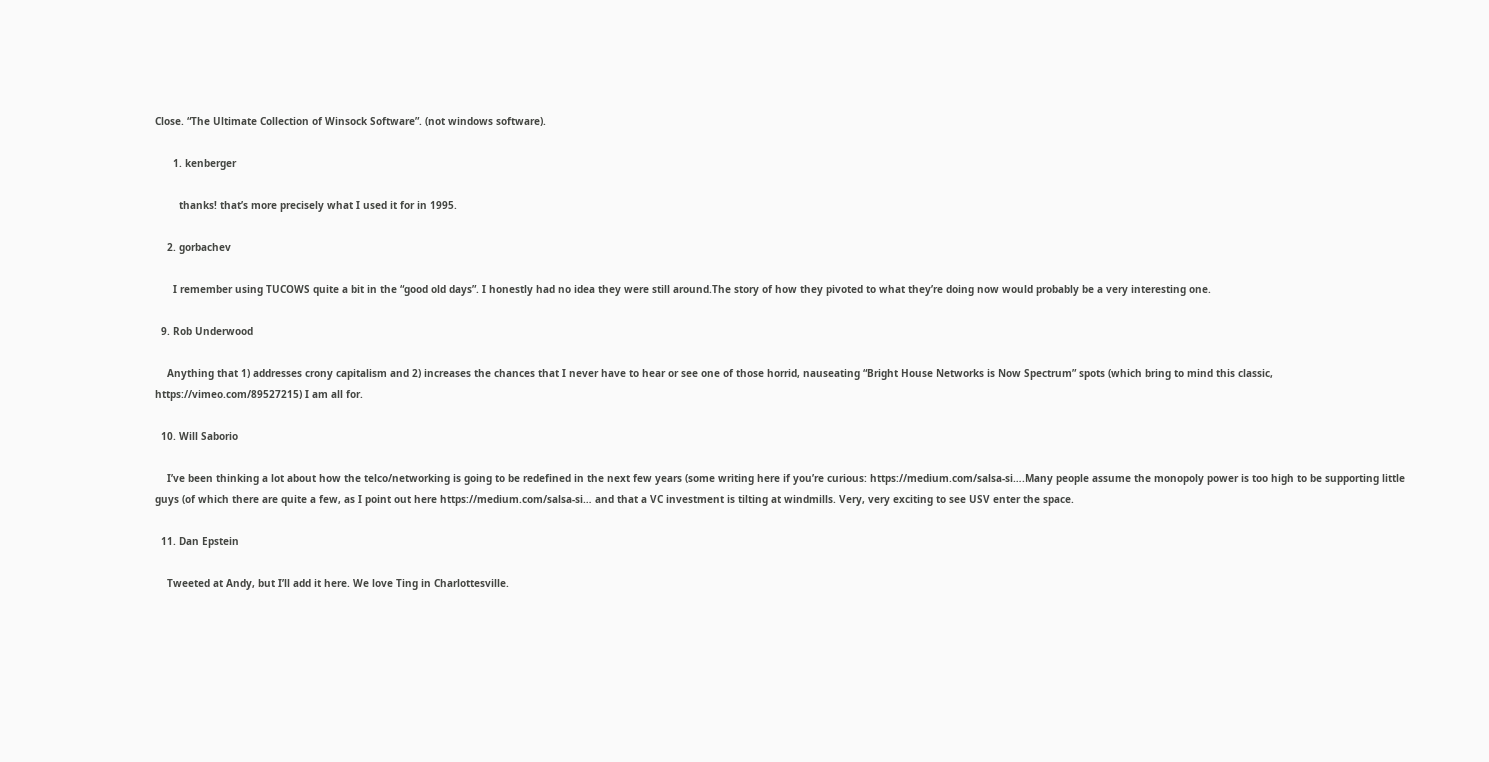Close. “The Ultimate Collection of Winsock Software”. (not windows software).

      1. kenberger

        thanks! that’s more precisely what I used it for in 1995.

    2. gorbachev

      I remember using TUCOWS quite a bit in the “good old days”. I honestly had no idea they were still around.The story of how they pivoted to what they’re doing now would probably be a very interesting one.

  9. Rob Underwood

    Anything that 1) addresses crony capitalism and 2) increases the chances that I never have to hear or see one of those horrid, nauseating “Bright House Networks is Now Spectrum” spots (which bring to mind this classic, https://vimeo.com/89527215) I am all for.

  10. Will Saborio

    I’ve been thinking a lot about how the telco/networking is going to be redefined in the next few years (some writing here if you’re curious: https://medium.com/salsa-si….Many people assume the monopoly power is too high to be supporting little guys (of which there are quite a few, as I point out here https://medium.com/salsa-si… and that a VC investment is tilting at windmills. Very, very exciting to see USV enter the space.

  11. Dan Epstein

    Tweeted at Andy, but I’ll add it here. We love Ting in Charlottesville.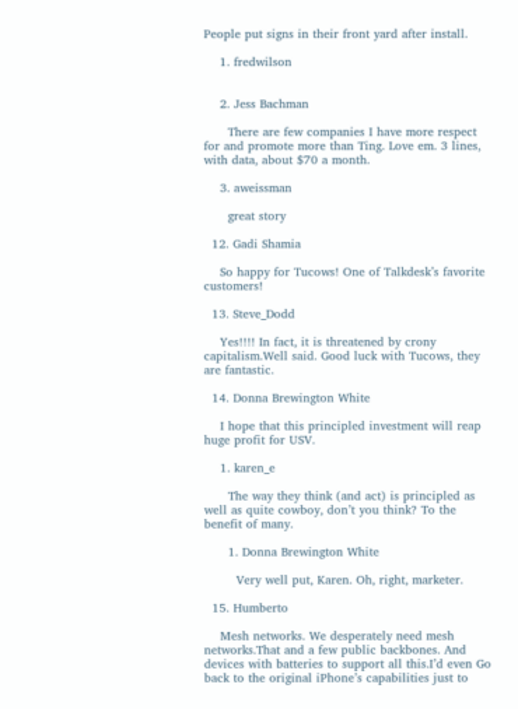People put signs in their front yard after install.

    1. fredwilson


    2. Jess Bachman

      There are few companies I have more respect for and promote more than Ting. Love em. 3 lines, with data, about $70 a month.

    3. aweissman

      great story

  12. Gadi Shamia

    So happy for Tucows! One of Talkdesk’s favorite customers!

  13. Steve_Dodd

    Yes!!!! In fact, it is threatened by crony capitalism.Well said. Good luck with Tucows, they are fantastic.

  14. Donna Brewington White

    I hope that this principled investment will reap huge profit for USV.

    1. karen_e

      The way they think (and act) is principled as well as quite cowboy, don’t you think? To the benefit of many.

      1. Donna Brewington White

        Very well put, Karen. Oh, right, marketer.

  15. Humberto

    Mesh networks. We desperately need mesh networks.That and a few public backbones. And devices with batteries to support all this.I’d even Go back to the original iPhone’s capabilities just to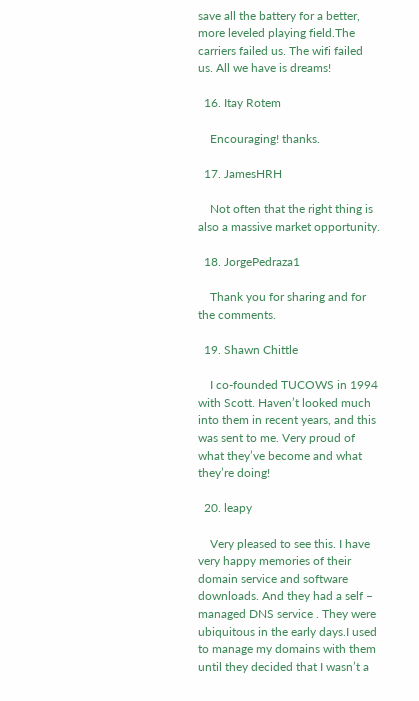save all the battery for a better, more leveled playing field.The carriers failed us. The wifi failed us. All we have is dreams!

  16. Itay Rotem

    Encouraging! thanks.

  17. JamesHRH

    Not often that the right thing is also a massive market opportunity.

  18. JorgePedraza1

    Thank you for sharing and for the comments.

  19. Shawn Chittle

    I co-founded TUCOWS in 1994 with Scott. Haven’t looked much into them in recent years, and this was sent to me. Very proud of what they’ve become and what they’re doing!

  20. leapy

    Very pleased to see this. I have very happy memories of their domain service and software downloads. And they had a self – managed DNS service . They were ubiquitous in the early days.I used to manage my domains with them until they decided that I wasn’t a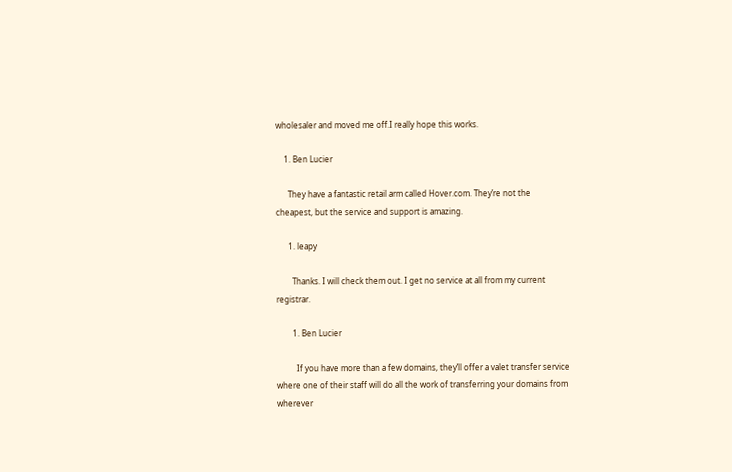wholesaler and moved me off.I really hope this works.

    1. Ben Lucier

      They have a fantastic retail arm called Hover.com. They’re not the cheapest, but the service and support is amazing.

      1. leapy

        Thanks. I will check them out. I get no service at all from my current registrar.

        1. Ben Lucier

          If you have more than a few domains, they’ll offer a valet transfer service where one of their staff will do all the work of transferring your domains from wherever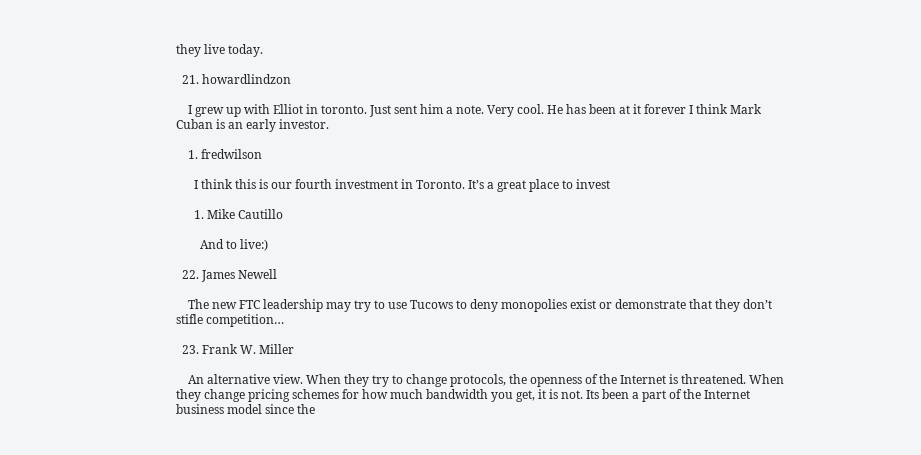they live today.

  21. howardlindzon

    I grew up with Elliot in toronto. Just sent him a note. Very cool. He has been at it forever I think Mark Cuban is an early investor.

    1. fredwilson

      I think this is our fourth investment in Toronto. It’s a great place to invest

      1. Mike Cautillo

        And to live:)

  22. James Newell

    The new FTC leadership may try to use Tucows to deny monopolies exist or demonstrate that they don’t stifle competition…

  23. Frank W. Miller

    An alternative view. When they try to change protocols, the openness of the Internet is threatened. When they change pricing schemes for how much bandwidth you get, it is not. Its been a part of the Internet business model since the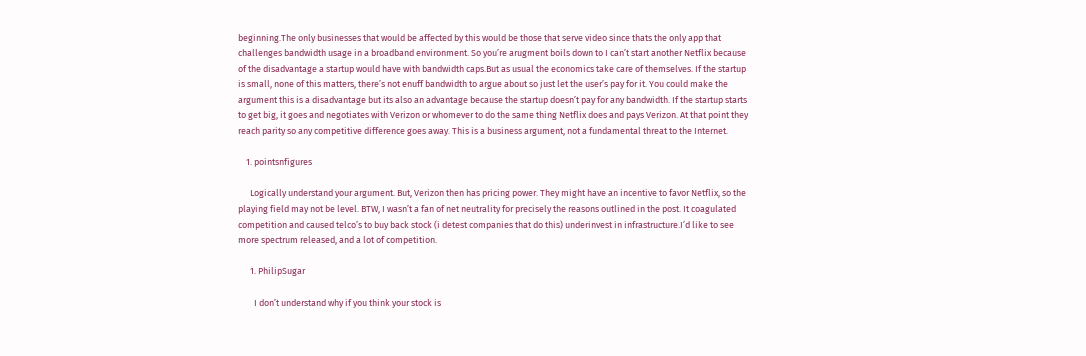beginning.The only businesses that would be affected by this would be those that serve video since thats the only app that challenges bandwidth usage in a broadband environment. So you’re arugment boils down to I can’t start another Netflix because of the disadvantage a startup would have with bandwidth caps.But as usual the economics take care of themselves. If the startup is small, none of this matters, there’s not enuff bandwidth to argue about so just let the user’s pay for it. You could make the argument this is a disadvantage but its also an advantage because the startup doesn’t pay for any bandwidth. If the startup starts to get big, it goes and negotiates with Verizon or whomever to do the same thing Netflix does and pays Verizon. At that point they reach parity so any competitive difference goes away. This is a business argument, not a fundamental threat to the Internet.

    1. pointsnfigures

      Logically understand your argument. But, Verizon then has pricing power. They might have an incentive to favor Netflix, so the playing field may not be level. BTW, I wasn’t a fan of net neutrality for precisely the reasons outlined in the post. It coagulated competition and caused telco’s to buy back stock (i detest companies that do this) underinvest in infrastructure.I’d like to see more spectrum released, and a lot of competition.

      1. PhilipSugar

        I don’t understand why if you think your stock is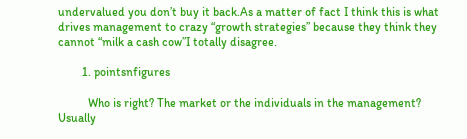undervalued you don’t buy it back.As a matter of fact I think this is what drives management to crazy “growth strategies” because they think they cannot “milk a cash cow”I totally disagree.

        1. pointsnfigures

          Who is right? The market or the individuals in the management? Usually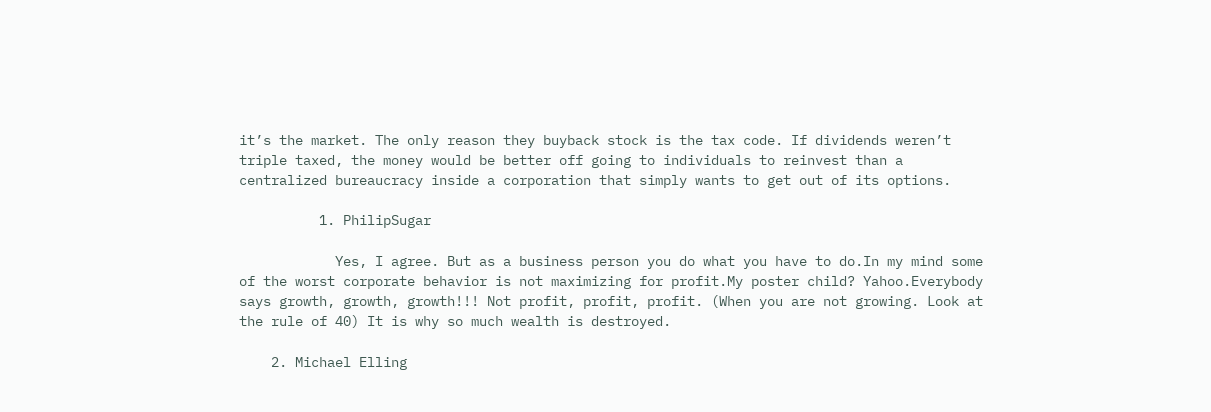it’s the market. The only reason they buyback stock is the tax code. If dividends weren’t triple taxed, the money would be better off going to individuals to reinvest than a centralized bureaucracy inside a corporation that simply wants to get out of its options.

          1. PhilipSugar

            Yes, I agree. But as a business person you do what you have to do.In my mind some of the worst corporate behavior is not maximizing for profit.My poster child? Yahoo.Everybody says growth, growth, growth!!! Not profit, profit, profit. (When you are not growing. Look at the rule of 40) It is why so much wealth is destroyed.

    2. Michael Elling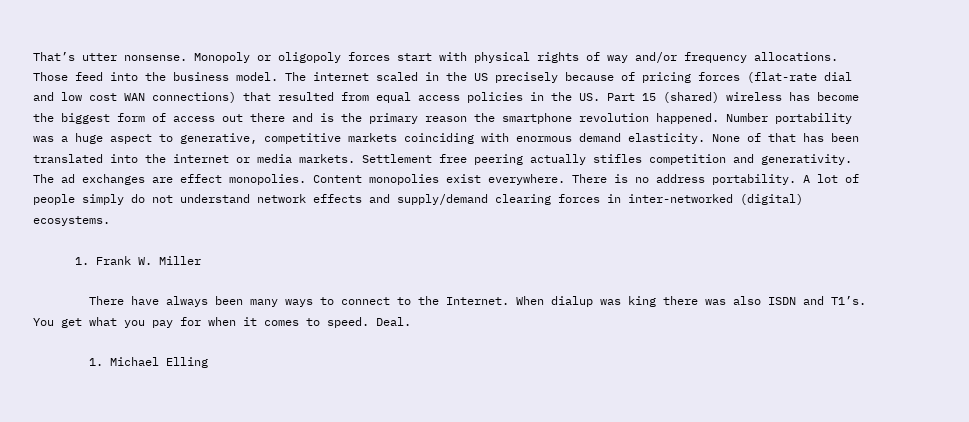That’s utter nonsense. Monopoly or oligopoly forces start with physical rights of way and/or frequency allocations. Those feed into the business model. The internet scaled in the US precisely because of pricing forces (flat-rate dial and low cost WAN connections) that resulted from equal access policies in the US. Part 15 (shared) wireless has become the biggest form of access out there and is the primary reason the smartphone revolution happened. Number portability was a huge aspect to generative, competitive markets coinciding with enormous demand elasticity. None of that has been translated into the internet or media markets. Settlement free peering actually stifles competition and generativity. The ad exchanges are effect monopolies. Content monopolies exist everywhere. There is no address portability. A lot of people simply do not understand network effects and supply/demand clearing forces in inter-networked (digital) ecosystems.

      1. Frank W. Miller

        There have always been many ways to connect to the Internet. When dialup was king there was also ISDN and T1’s. You get what you pay for when it comes to speed. Deal.

        1. Michael Elling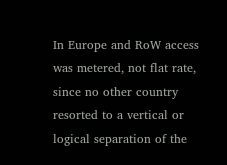In Europe and RoW access was metered, not flat rate, since no other country resorted to a vertical or logical separation of the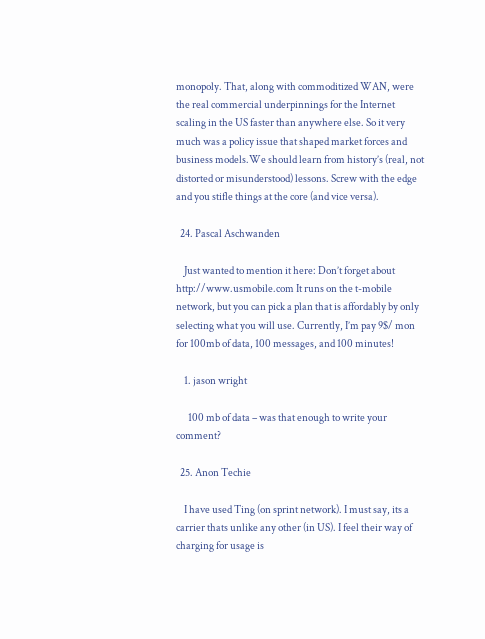monopoly. That, along with commoditized WAN, were the real commercial underpinnings for the Internet scaling in the US faster than anywhere else. So it very much was a policy issue that shaped market forces and business models.We should learn from history’s (real, not distorted or misunderstood) lessons. Screw with the edge and you stifle things at the core (and vice versa).

  24. Pascal Aschwanden

    Just wanted to mention it here: Don’t forget about http://www.usmobile.com It runs on the t-mobile network, but you can pick a plan that is affordably by only selecting what you will use. Currently, I’m pay 9$/ mon for 100mb of data, 100 messages, and 100 minutes!

    1. jason wright

      100 mb of data – was that enough to write your comment?

  25. Anon Techie

    I have used Ting (on sprint network). I must say, its a carrier thats unlike any other (in US). I feel their way of charging for usage is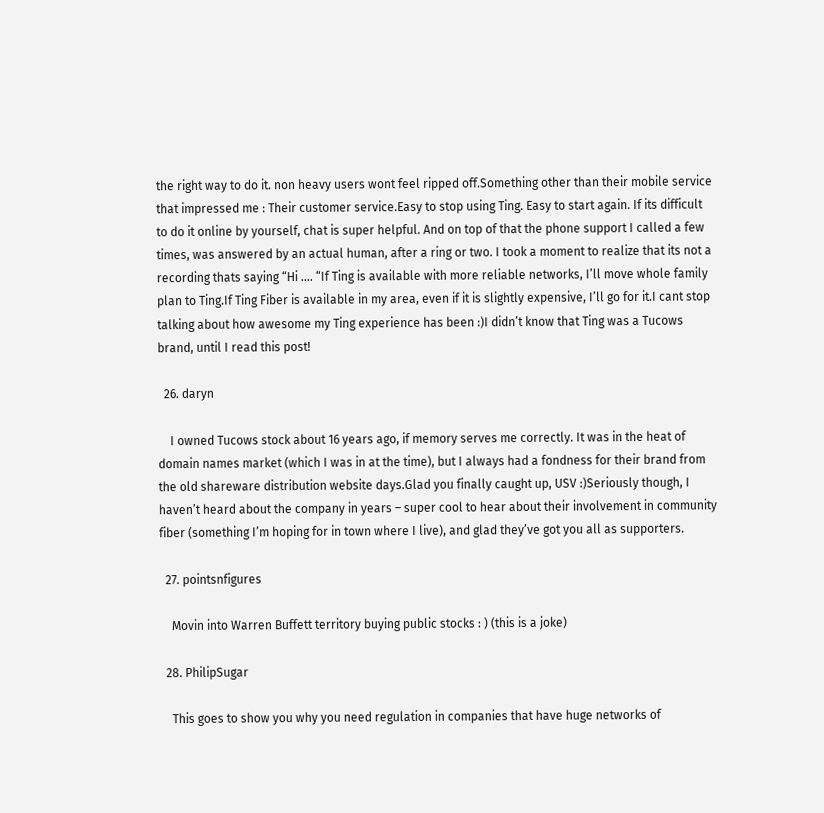the right way to do it. non heavy users wont feel ripped off.Something other than their mobile service that impressed me : Their customer service.Easy to stop using Ting. Easy to start again. If its difficult to do it online by yourself, chat is super helpful. And on top of that the phone support I called a few times, was answered by an actual human, after a ring or two. I took a moment to realize that its not a recording thats saying “Hi …. “If Ting is available with more reliable networks, I’ll move whole family plan to Ting.If Ting Fiber is available in my area, even if it is slightly expensive, I’ll go for it.I cant stop talking about how awesome my Ting experience has been :)I didn’t know that Ting was a Tucows brand, until I read this post!

  26. daryn

    I owned Tucows stock about 16 years ago, if memory serves me correctly. It was in the heat of domain names market (which I was in at the time), but I always had a fondness for their brand from the old shareware distribution website days.Glad you finally caught up, USV :)Seriously though, I haven’t heard about the company in years – super cool to hear about their involvement in community fiber (something I’m hoping for in town where I live), and glad they’ve got you all as supporters.

  27. pointsnfigures

    Movin into Warren Buffett territory buying public stocks : ) (this is a joke)

  28. PhilipSugar

    This goes to show you why you need regulation in companies that have huge networks of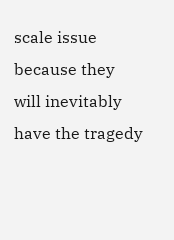scale issue because they will inevitably have the tragedy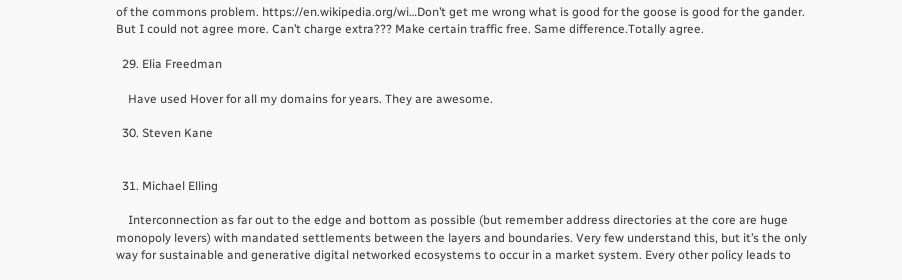of the commons problem. https://en.wikipedia.org/wi…Don’t get me wrong what is good for the goose is good for the gander. But I could not agree more. Can’t charge extra??? Make certain traffic free. Same difference.Totally agree.

  29. Elia Freedman

    Have used Hover for all my domains for years. They are awesome.

  30. Steven Kane


  31. Michael Elling

    Interconnection as far out to the edge and bottom as possible (but remember address directories at the core are huge monopoly levers) with mandated settlements between the layers and boundaries. Very few understand this, but it’s the only way for sustainable and generative digital networked ecosystems to occur in a market system. Every other policy leads to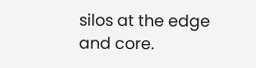silos at the edge and core.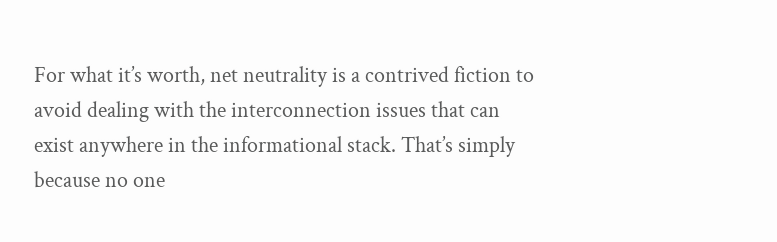For what it’s worth, net neutrality is a contrived fiction to avoid dealing with the interconnection issues that can exist anywhere in the informational stack. That’s simply because no one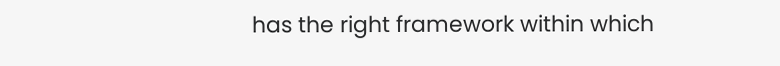has the right framework within which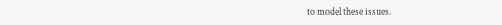to model these issues.